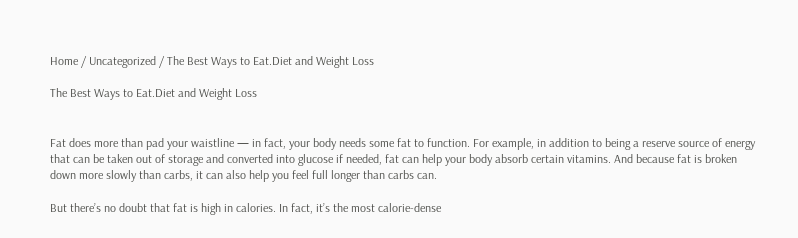Home / Uncategorized / The Best Ways to Eat.Diet and Weight Loss

The Best Ways to Eat.Diet and Weight Loss


Fat does more than pad your waistline — in fact, your body needs some fat to function. For example, in addition to being a reserve source of energy that can be taken out of storage and converted into glucose if needed, fat can help your body absorb certain vitamins. And because fat is broken down more slowly than carbs, it can also help you feel full longer than carbs can.

But there’s no doubt that fat is high in calories. In fact, it’s the most calorie-dense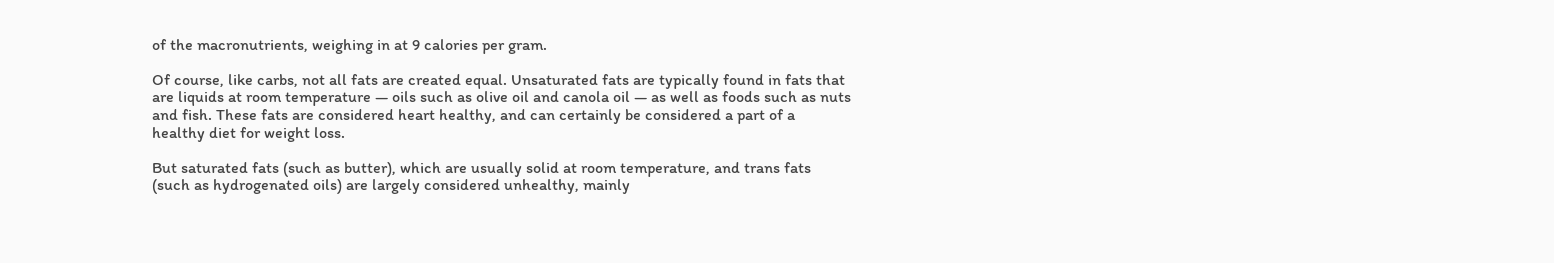of the macronutrients, weighing in at 9 calories per gram.

Of course, like carbs, not all fats are created equal. Unsaturated fats are typically found in fats that are liquids at room temperature — oils such as olive oil and canola oil — as well as foods such as nuts and fish. These fats are considered heart healthy, and can certainly be considered a part of a healthy diet for weight loss.

But saturated fats (such as butter), which are usually solid at room temperature, and trans fats (such as hydrogenated oils) are largely considered unhealthy, mainly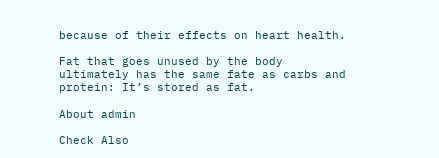because of their effects on heart health.

Fat that goes unused by the body ultimately has the same fate as carbs and protein: It’s stored as fat.

About admin

Check Also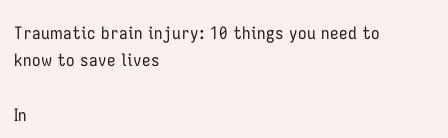Traumatic brain injury: 10 things you need to know to save lives

In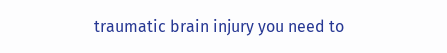traumatic brain injury you need to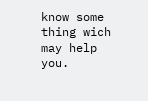know some thing wich may help you.